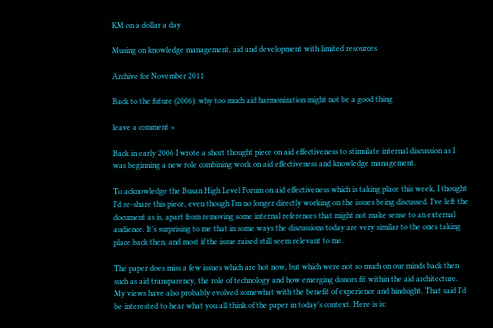KM on a dollar a day

Musing on knowledge management, aid and development with limited resources

Archive for November 2011

Back to the future (2006): why too much aid harmonization might not be a good thing

leave a comment »

Back in early 2006 I wrote a short thought piece on aid effectiveness to stimulate internal discussion as I was beginning a new role combining work on aid effectiveness and knowledge management.

To acknowledge the Busan High Level Forum on aid effectiveness which is taking place this week, I thought I’d re-share this piece, even though I’m no longer directly working on the issues being discussed. I’ve left the document as is, apart from removing some internal references that might not make sense to an external audience. It’s surprising to me that in some ways the discussions today are very similar to the ones taking place back then, and most if the issue raised still seem relevant to me.

The paper does miss a few issues which are hot now, but which were not so much on our minds back then such as aid transparency, the role of technology and how emerging donors fit within the aid architecture. My views have also probably evolved somewhat with the benefit of experience and hindsight. That said I’d be interested to hear what you all think of the paper in today’s context. Here is is: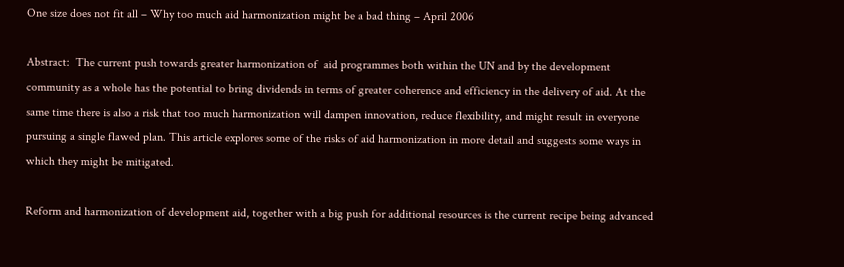One size does not fit all – Why too much aid harmonization might be a bad thing – April 2006

Abstract:  The current push towards greater harmonization of  aid programmes both within the UN and by the development community as a whole has the potential to bring dividends in terms of greater coherence and efficiency in the delivery of aid. At the same time there is also a risk that too much harmonization will dampen innovation, reduce flexibility, and might result in everyone pursuing a single flawed plan. This article explores some of the risks of aid harmonization in more detail and suggests some ways in which they might be mitigated.

Reform and harmonization of development aid, together with a big push for additional resources is the current recipe being advanced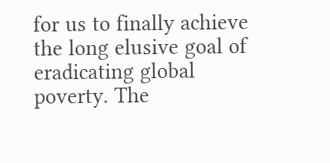for us to finally achieve the long elusive goal of eradicating global poverty. The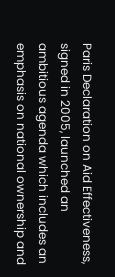Paris Declaration on Aid Effectiveness, signed in 2005, launched an ambitious agenda which includes an emphasis on national ownership and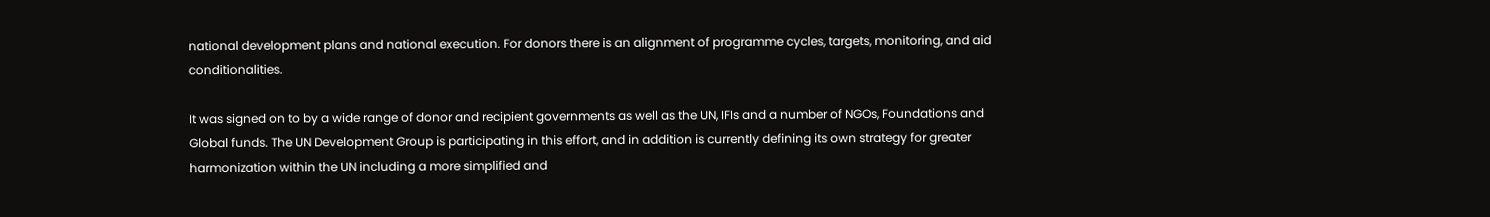national development plans and national execution. For donors there is an alignment of programme cycles, targets, monitoring, and aid conditionalities.

It was signed on to by a wide range of donor and recipient governments as well as the UN, IFIs and a number of NGOs, Foundations and Global funds. The UN Development Group is participating in this effort, and in addition is currently defining its own strategy for greater harmonization within the UN including a more simplified and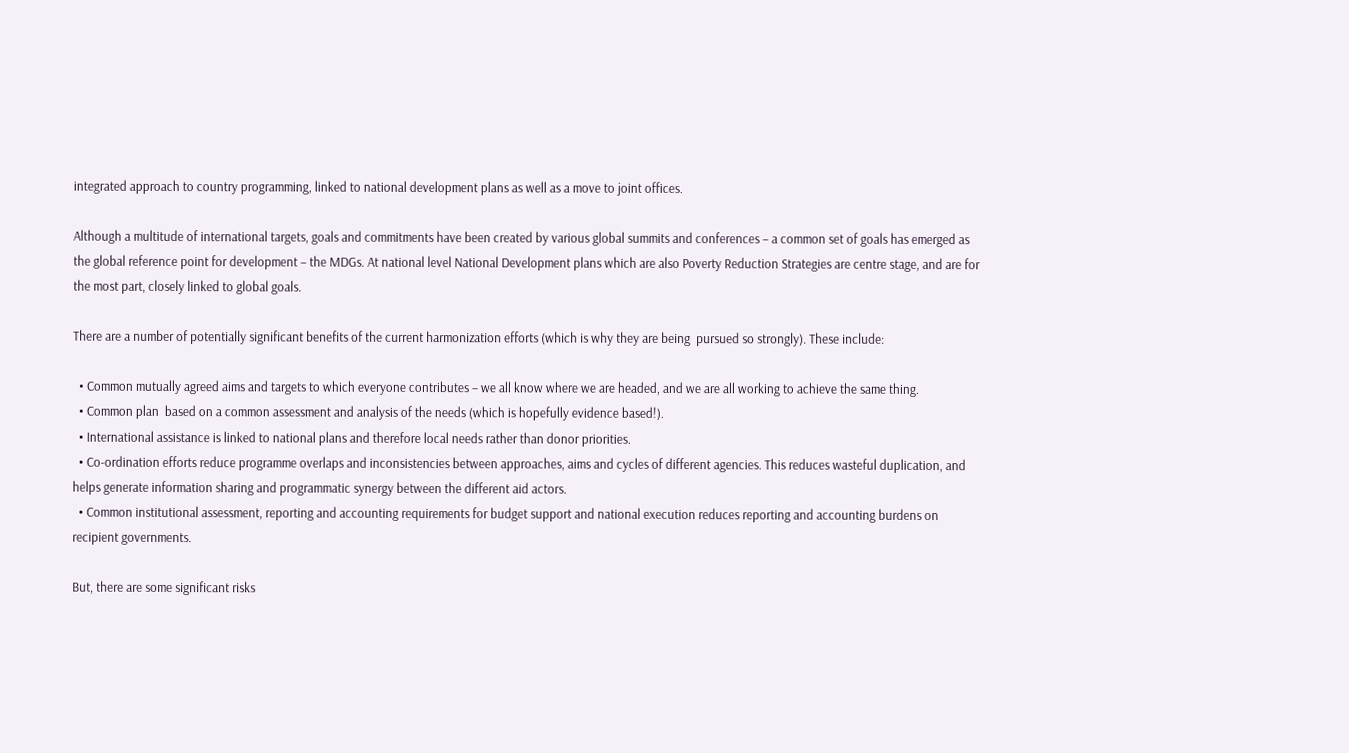integrated approach to country programming, linked to national development plans as well as a move to joint offices.

Although a multitude of international targets, goals and commitments have been created by various global summits and conferences – a common set of goals has emerged as the global reference point for development – the MDGs. At national level National Development plans which are also Poverty Reduction Strategies are centre stage, and are for the most part, closely linked to global goals.

There are a number of potentially significant benefits of the current harmonization efforts (which is why they are being  pursued so strongly). These include:

  • Common mutually agreed aims and targets to which everyone contributes – we all know where we are headed, and we are all working to achieve the same thing.
  • Common plan  based on a common assessment and analysis of the needs (which is hopefully evidence based!).
  • International assistance is linked to national plans and therefore local needs rather than donor priorities.
  • Co-ordination efforts reduce programme overlaps and inconsistencies between approaches, aims and cycles of different agencies. This reduces wasteful duplication, and helps generate information sharing and programmatic synergy between the different aid actors.
  • Common institutional assessment, reporting and accounting requirements for budget support and national execution reduces reporting and accounting burdens on recipient governments.

But, there are some significant risks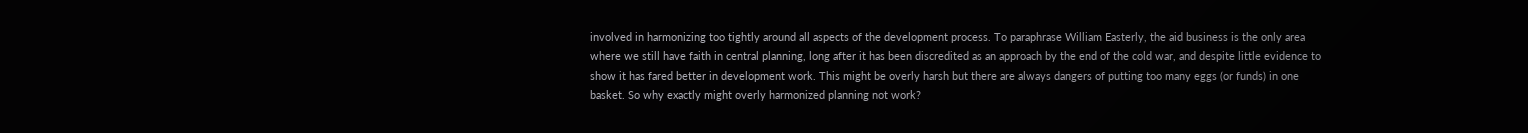involved in harmonizing too tightly around all aspects of the development process. To paraphrase William Easterly, the aid business is the only area where we still have faith in central planning, long after it has been discredited as an approach by the end of the cold war, and despite little evidence to show it has fared better in development work. This might be overly harsh but there are always dangers of putting too many eggs (or funds) in one basket. So why exactly might overly harmonized planning not work?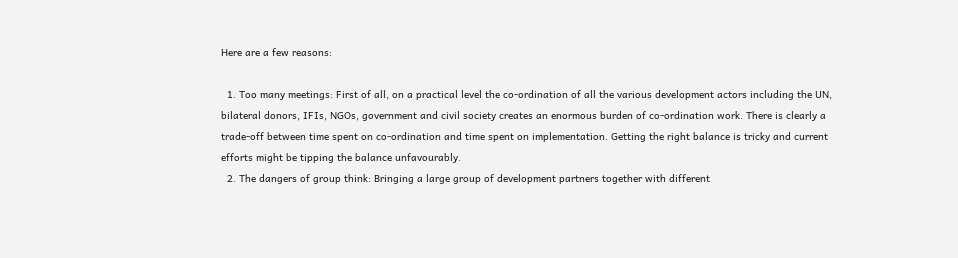Here are a few reasons:

  1. Too many meetings: First of all, on a practical level the co-ordination of all the various development actors including the UN, bilateral donors, IFIs, NGOs, government and civil society creates an enormous burden of co-ordination work. There is clearly a trade-off between time spent on co-ordination and time spent on implementation. Getting the right balance is tricky and current efforts might be tipping the balance unfavourably.
  2. The dangers of group think: Bringing a large group of development partners together with different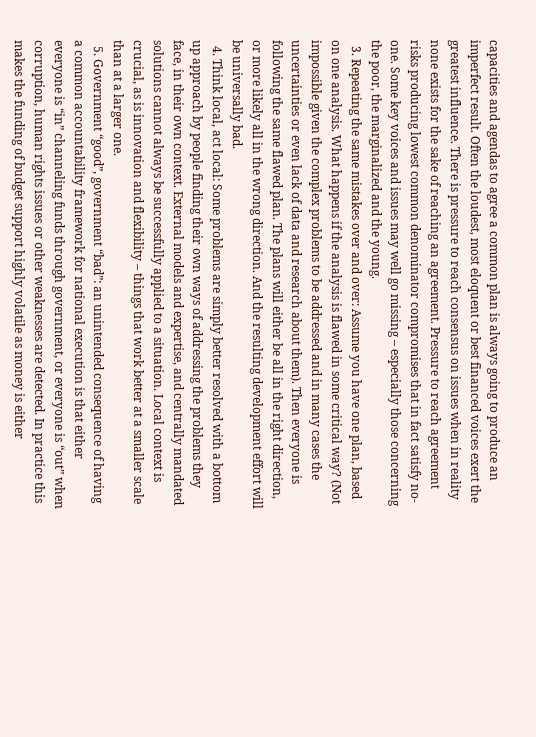capacities and agendas to agree a common plan is always going to produce an imperfect result. Often the loudest, most eloquent or best financed voices exert the greatest influence. There is pressure to reach consensus on issues when in reality none exists for the sake of reaching an agreement. Pressure to reach agreement risks producing lowest common denominator compromises that in fact satisfy no-one. Some key voices and issues may well go missing – especially those concerning the poor, the marginalized and the young.
  3. Repeating the same mistakes over and over: Assume you have one plan, based on one analysis. What happens if the analysis is flawed in some critical way? (Not impossible given the complex problems to be addressed and in many cases the uncertainties or even lack of data and research about them). Then everyone is following the same flawed plan. The plans will either be all in the right direction, or more likely all in the wrong direction. And the resulting development effort will be universally bad.
  4. Think local, act local: Some problems are simply better resolved with a bottom up approach by people finding their own ways of addressing the problems they face, in their own context. External models and expertise, and centrally mandated solutions cannot always be successfully applied to a situation. Local context is crucial, as is innovation and flexibility – things that work better at a smaller scale than at a larger one.
  5. Government “good”, government “bad”: an unintended consequence of having a common accountability framework for national execution is that either everyone is “in” channeling funds through government, or everyone is “out” when corruption, human rights issues or other weaknesses are detected. In practice this makes the funding of budget support highly volatile as money is either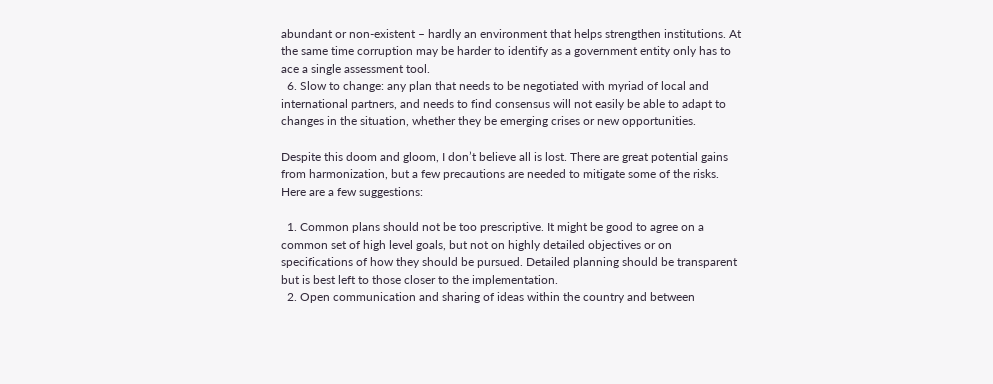abundant or non-existent – hardly an environment that helps strengthen institutions. At the same time corruption may be harder to identify as a government entity only has to ace a single assessment tool.
  6. Slow to change: any plan that needs to be negotiated with myriad of local and international partners, and needs to find consensus will not easily be able to adapt to changes in the situation, whether they be emerging crises or new opportunities.

Despite this doom and gloom, I don’t believe all is lost. There are great potential gains from harmonization, but a few precautions are needed to mitigate some of the risks. Here are a few suggestions:

  1. Common plans should not be too prescriptive. It might be good to agree on a common set of high level goals, but not on highly detailed objectives or on specifications of how they should be pursued. Detailed planning should be transparent but is best left to those closer to the implementation.
  2. Open communication and sharing of ideas within the country and between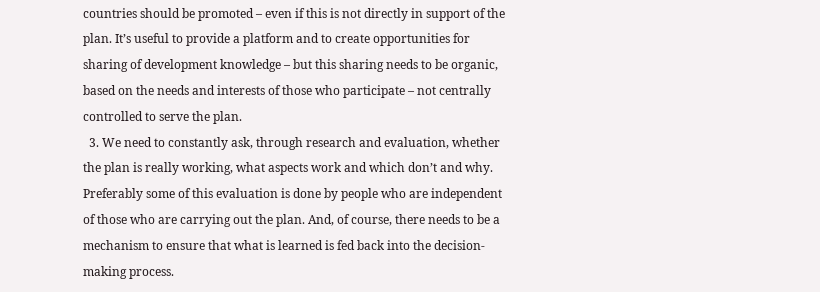countries should be promoted – even if this is not directly in support of the plan. It’s useful to provide a platform and to create opportunities for sharing of development knowledge – but this sharing needs to be organic, based on the needs and interests of those who participate – not centrally controlled to serve the plan.
  3. We need to constantly ask, through research and evaluation, whether the plan is really working, what aspects work and which don’t and why. Preferably some of this evaluation is done by people who are independent of those who are carrying out the plan. And, of course, there needs to be a mechanism to ensure that what is learned is fed back into the decision-making process.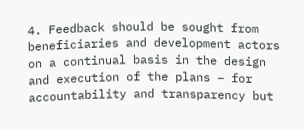4. Feedback should be sought from beneficiaries and development actors on a continual basis in the design and execution of the plans – for accountability and transparency but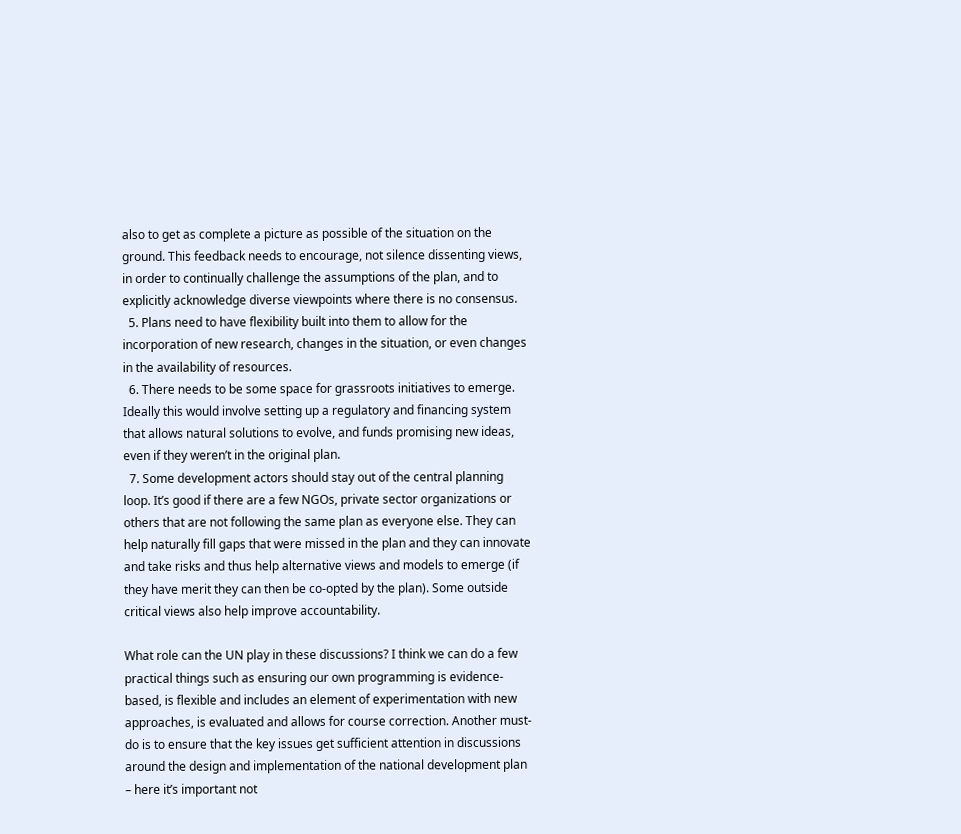also to get as complete a picture as possible of the situation on the ground. This feedback needs to encourage, not silence dissenting views, in order to continually challenge the assumptions of the plan, and to explicitly acknowledge diverse viewpoints where there is no consensus.
  5. Plans need to have flexibility built into them to allow for the incorporation of new research, changes in the situation, or even changes in the availability of resources.
  6. There needs to be some space for grassroots initiatives to emerge. Ideally this would involve setting up a regulatory and financing system that allows natural solutions to evolve, and funds promising new ideas, even if they weren’t in the original plan.
  7. Some development actors should stay out of the central planning loop. It’s good if there are a few NGOs, private sector organizations or others that are not following the same plan as everyone else. They can help naturally fill gaps that were missed in the plan and they can innovate and take risks and thus help alternative views and models to emerge (if they have merit they can then be co-opted by the plan). Some outside critical views also help improve accountability.

What role can the UN play in these discussions? I think we can do a few practical things such as ensuring our own programming is evidence-based, is flexible and includes an element of experimentation with new approaches, is evaluated and allows for course correction. Another must-do is to ensure that the key issues get sufficient attention in discussions around the design and implementation of the national development plan – here it’s important not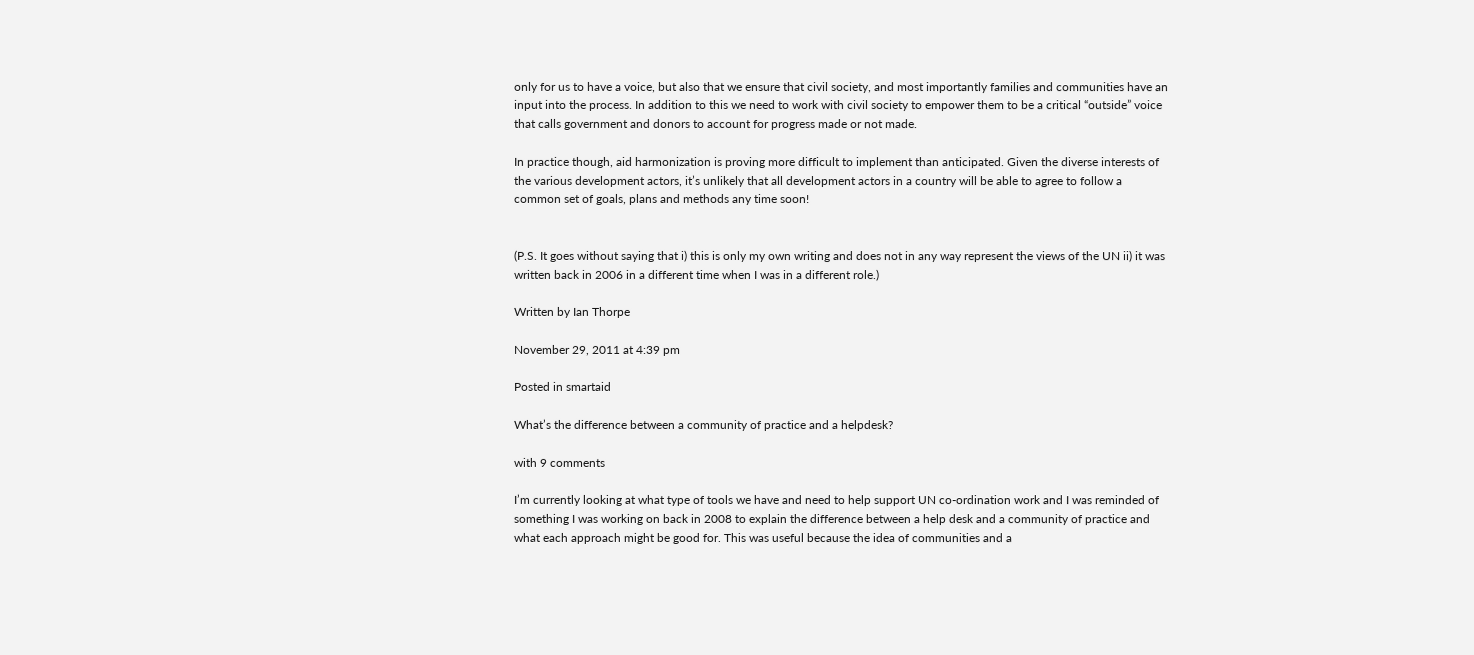only for us to have a voice, but also that we ensure that civil society, and most importantly families and communities have an input into the process. In addition to this we need to work with civil society to empower them to be a critical “outside” voice that calls government and donors to account for progress made or not made.

In practice though, aid harmonization is proving more difficult to implement than anticipated. Given the diverse interests of the various development actors, it’s unlikely that all development actors in a country will be able to agree to follow a common set of goals, plans and methods any time soon!


(P.S. It goes without saying that i) this is only my own writing and does not in any way represent the views of the UN ii) it was written back in 2006 in a different time when I was in a different role.)

Written by Ian Thorpe

November 29, 2011 at 4:39 pm

Posted in smartaid

What’s the difference between a community of practice and a helpdesk?

with 9 comments

I’m currently looking at what type of tools we have and need to help support UN co-ordination work and I was reminded of something I was working on back in 2008 to explain the difference between a help desk and a community of practice and what each approach might be good for. This was useful because the idea of communities and a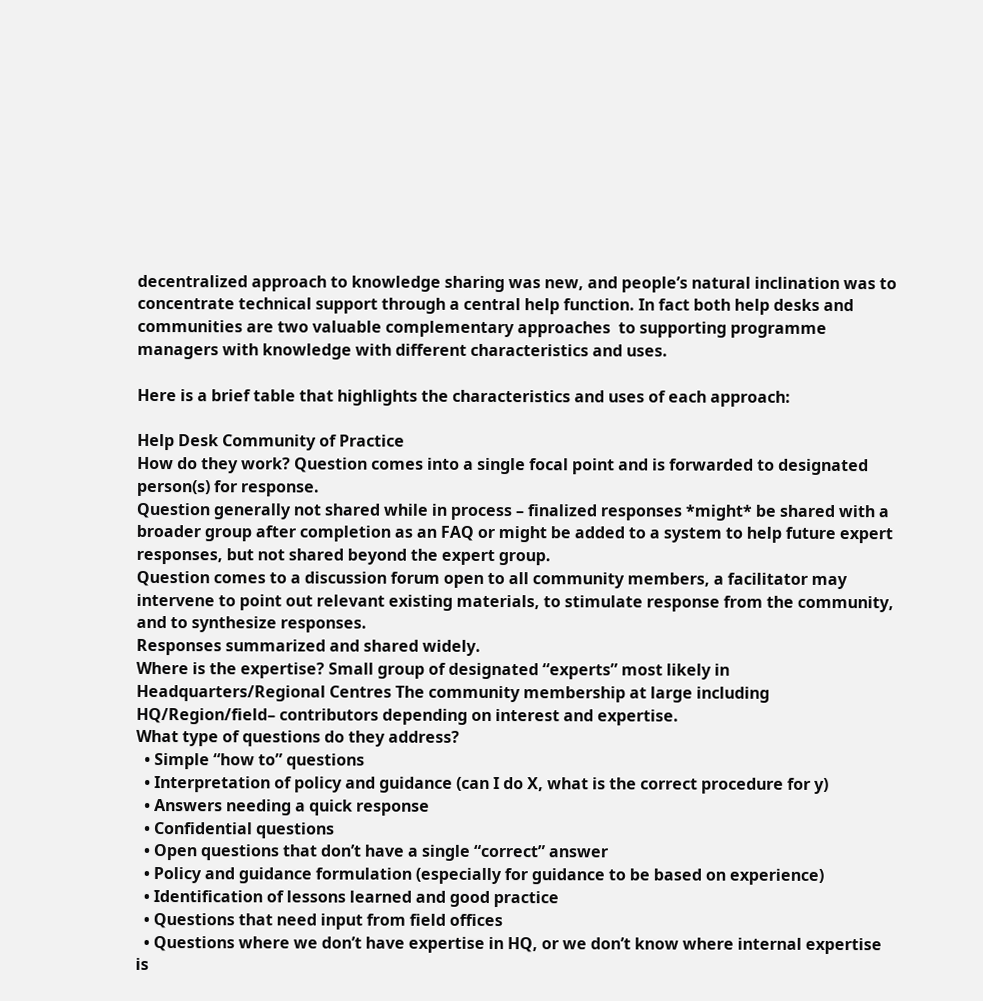decentralized approach to knowledge sharing was new, and people’s natural inclination was to concentrate technical support through a central help function. In fact both help desks and communities are two valuable complementary approaches  to supporting programme managers with knowledge with different characteristics and uses.

Here is a brief table that highlights the characteristics and uses of each approach:

Help Desk Community of Practice
How do they work? Question comes into a single focal point and is forwarded to designated person(s) for response.
Question generally not shared while in process – finalized responses *might* be shared with a broader group after completion as an FAQ or might be added to a system to help future expert responses, but not shared beyond the expert group.
Question comes to a discussion forum open to all community members, a facilitator may intervene to point out relevant existing materials, to stimulate response from the community, and to synthesize responses.
Responses summarized and shared widely.
Where is the expertise? Small group of designated “experts” most likely in Headquarters/Regional Centres The community membership at large including HQ/Region/field– contributors depending on interest and expertise.
What type of questions do they address?
  • Simple “how to” questions
  • Interpretation of policy and guidance (can I do X, what is the correct procedure for y)
  • Answers needing a quick response
  • Confidential questions
  • Open questions that don’t have a single “correct” answer
  • Policy and guidance formulation (especially for guidance to be based on experience)
  • Identification of lessons learned and good practice
  • Questions that need input from field offices
  • Questions where we don’t have expertise in HQ, or we don’t know where internal expertise is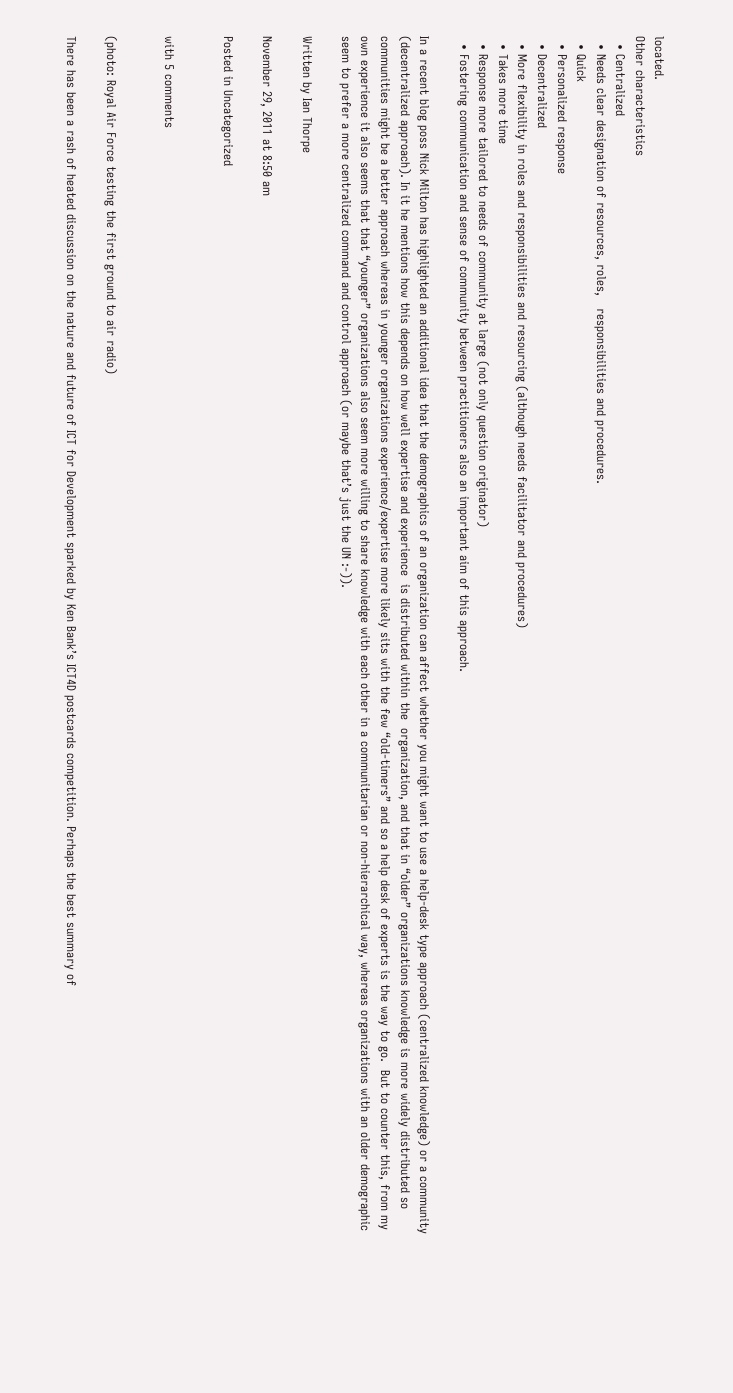located.
Other characteristics
  • Centralized
  • Needs clear designation of resources, roles,   responsibilities and procedures.
  • Quick
  • Personalized response
  • Decentralized
  • More flexibility in roles and responsibilities and resourcing (although needs facilitator and procedures)
  • Takes more time
  • Response more tailored to needs of community at large (not only question originator)
  • Fostering communication and sense of community between practitioners also an important aim of this approach.

In a recent blog poss Nick Milton has highlighted an additional idea that the demographics of an organization can affect whether you might want to use a help-desk type approach (centralized knowledge) or a community (decentralized approach). In it he mentions how this depends on how well expertise and experience  is distributed within the  organization, and that in “older” organizations knowledge is more widely distributed so communities might be a better approach whereas in younger organizations experience/expertise more likely sits with the few “old-timers” and so a help desk of experts is the way to go.  But to counter this, from my own experience it also seems that that “younger” organizations also seem more willing to share knowledge with each other in a communitarian or non-hierarchical way, whereas organizations with an older demographic seem to prefer a more centralized command and control approach (or maybe that’s just the UN :-)).

Written by Ian Thorpe

November 29, 2011 at 8:50 am

Posted in Uncategorized


with 5 comments


(photo: Royal Air Force testing the first ground to air radio)

There has been a rash of heated discussion on the nature and future of ICT for Development sparked by Ken Bank’s ICT4D postcards competition. Perhaps the best summary of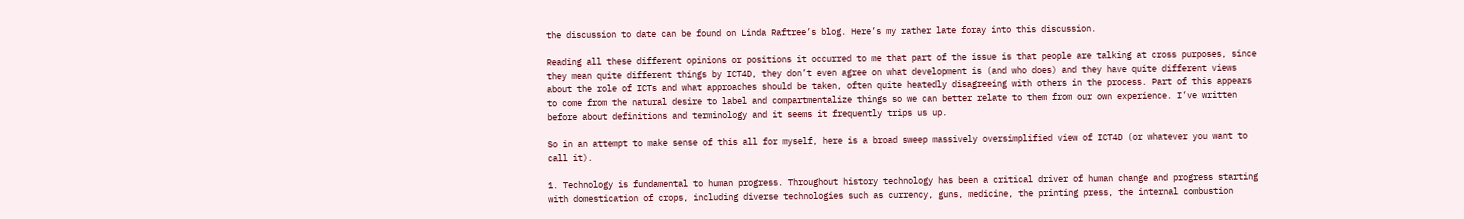the discussion to date can be found on Linda Raftree’s blog. Here’s my rather late foray into this discussion.

Reading all these different opinions or positions it occurred to me that part of the issue is that people are talking at cross purposes, since they mean quite different things by ICT4D, they don’t even agree on what development is (and who does) and they have quite different views about the role of ICTs and what approaches should be taken, often quite heatedly disagreeing with others in the process. Part of this appears to come from the natural desire to label and compartmentalize things so we can better relate to them from our own experience. I’ve written before about definitions and terminology and it seems it frequently trips us up.

So in an attempt to make sense of this all for myself, here is a broad sweep massively oversimplified view of ICT4D (or whatever you want to call it).

1. Technology is fundamental to human progress. Throughout history technology has been a critical driver of human change and progress starting with domestication of crops, including diverse technologies such as currency, guns, medicine, the printing press, the internal combustion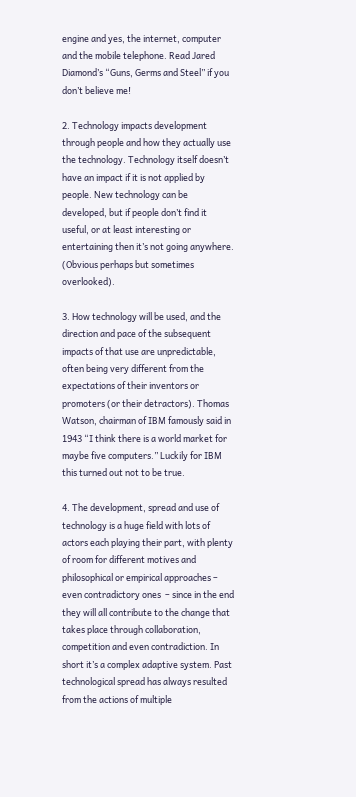engine and yes, the internet, computer and the mobile telephone. Read Jared Diamond’s “Guns, Germs and Steel” if you don’t believe me!

2. Technology impacts development through people and how they actually use the technology. Technology itself doesn’t have an impact if it is not applied by people. New technology can be developed, but if people don’t find it useful, or at least interesting or entertaining then it’s not going anywhere. (Obvious perhaps but sometimes overlooked).

3. How technology will be used, and the direction and pace of the subsequent impacts of that use are unpredictable, often being very different from the expectations of their inventors or promoters (or their detractors). Thomas Watson, chairman of IBM famously said in 1943 “I think there is a world market for maybe five computers.” Luckily for IBM this turned out not to be true.

4. The development, spread and use of technology is a huge field with lots of actors each playing their part, with plenty of room for different motives and philosophical or empirical approaches – even contradictory ones  – since in the end they will all contribute to the change that takes place through collaboration, competition and even contradiction. In short it’s a complex adaptive system. Past technological spread has always resulted from the actions of multiple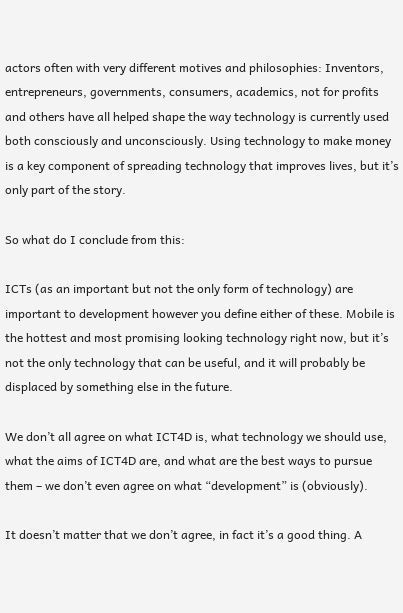actors often with very different motives and philosophies: Inventors, entrepreneurs, governments, consumers, academics, not for profits and others have all helped shape the way technology is currently used both consciously and unconsciously. Using technology to make money is a key component of spreading technology that improves lives, but it’s only part of the story.

So what do I conclude from this:

ICTs (as an important but not the only form of technology) are important to development however you define either of these. Mobile is the hottest and most promising looking technology right now, but it’s not the only technology that can be useful, and it will probably be displaced by something else in the future.

We don’t all agree on what ICT4D is, what technology we should use, what the aims of ICT4D are, and what are the best ways to pursue them – we don’t even agree on what “development” is (obviously).

It doesn’t matter that we don’t agree, in fact it’s a good thing. A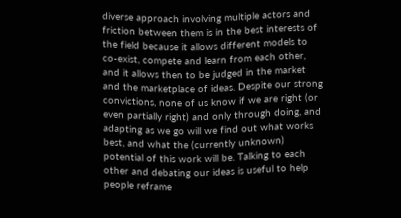diverse approach involving multiple actors and friction between them is in the best interests of the field because it allows different models to co-exist, compete and learn from each other, and it allows then to be judged in the market and the marketplace of ideas. Despite our strong convictions, none of us know if we are right (or even partially right) and only through doing, and adapting as we go will we find out what works best, and what the (currently unknown) potential of this work will be. Talking to each other and debating our ideas is useful to help people reframe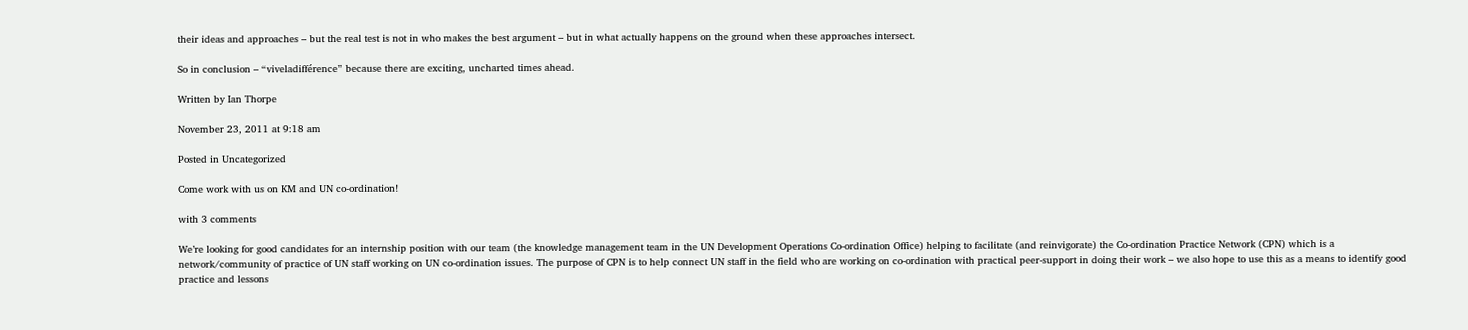their ideas and approaches – but the real test is not in who makes the best argument – but in what actually happens on the ground when these approaches intersect.

So in conclusion – “viveladifférence” because there are exciting, uncharted times ahead.

Written by Ian Thorpe

November 23, 2011 at 9:18 am

Posted in Uncategorized

Come work with us on KM and UN co-ordination!

with 3 comments

We’re looking for good candidates for an internship position with our team (the knowledge management team in the UN Development Operations Co-ordination Office) helping to facilitate (and reinvigorate) the Co-ordination Practice Network (CPN) which is a network/community of practice of UN staff working on UN co-ordination issues. The purpose of CPN is to help connect UN staff in the field who are working on co-ordination with practical peer-support in doing their work – we also hope to use this as a means to identify good practice and lessons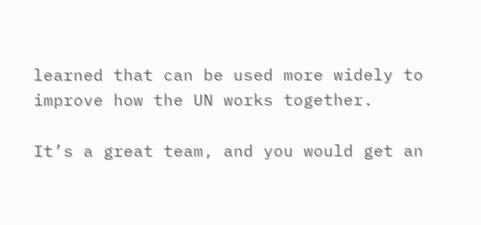learned that can be used more widely to improve how the UN works together.

It’s a great team, and you would get an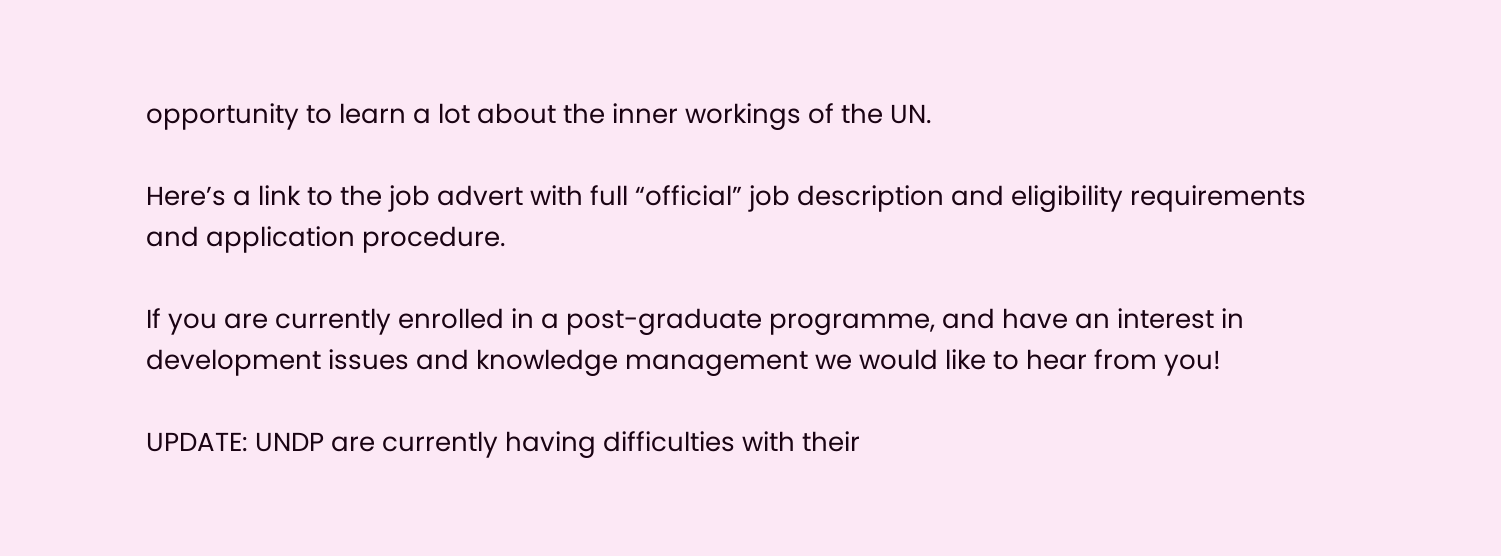opportunity to learn a lot about the inner workings of the UN.

Here’s a link to the job advert with full “official” job description and eligibility requirements and application procedure.

If you are currently enrolled in a post-graduate programme, and have an interest in development issues and knowledge management we would like to hear from you!

UPDATE: UNDP are currently having difficulties with their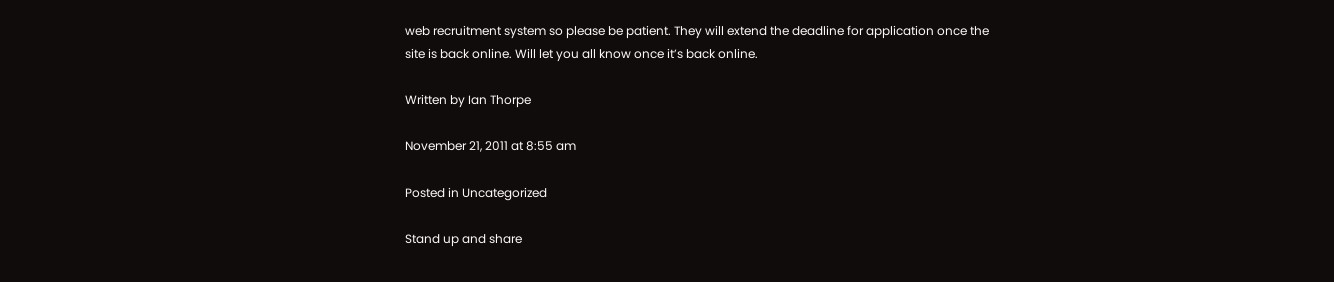web recruitment system so please be patient. They will extend the deadline for application once the site is back online. Will let you all know once it’s back online.

Written by Ian Thorpe

November 21, 2011 at 8:55 am

Posted in Uncategorized

Stand up and share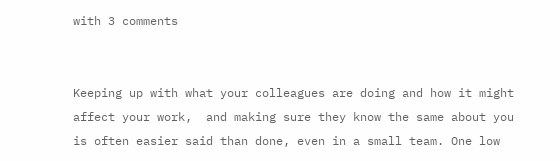with 3 comments


Keeping up with what your colleagues are doing and how it might affect your work,  and making sure they know the same about you is often easier said than done, even in a small team. One low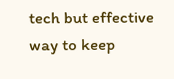tech but effective way to keep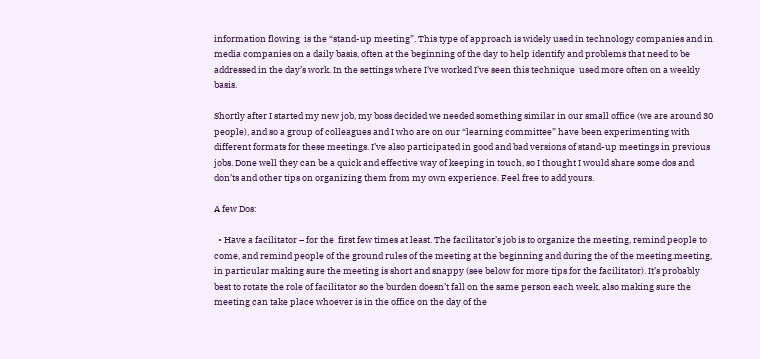information flowing  is the “stand-up meeting”. This type of approach is widely used in technology companies and in media companies on a daily basis, often at the beginning of the day to help identify and problems that need to be addressed in the day’s work. In the settings where I’ve worked I’ve seen this technique  used more often on a weekly basis.

Shortly after I started my new job, my boss decided we needed something similar in our small office (we are around 30 people), and so a group of colleagues and I who are on our “learning committee” have been experimenting with different formats for these meetings. I’ve also participated in good and bad versions of stand-up meetings in previous jobs. Done well they can be a quick and effective way of keeping in touch, so I thought I would share some dos and don’ts and other tips on organizing them from my own experience. Feel free to add yours.

A few Dos:

  • Have a facilitator – for the  first few times at least. The facilitator’s job is to organize the meeting, remind people to come, and remind people of the ground rules of the meeting at the beginning and during the of the meeting.meeting, in particular making sure the meeting is short and snappy (see below for more tips for the facilitator). It’s probably best to rotate the role of facilitator so the burden doesn’t fall on the same person each week, also making sure the meeting can take place whoever is in the office on the day of the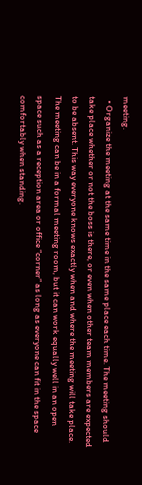meeting.
  • Organize the meeting at the same time in the same place each time. The meeting should take place whether or not the boss is there, or even when other team members are expected to be absent. This way everyone knows exactly when and where the meeting will take place. The meeting can be in a formal meeting room, but it can work equally well in an open space such as a reception area or office “corner” as long as everyone can fit in the space comfortably when standing.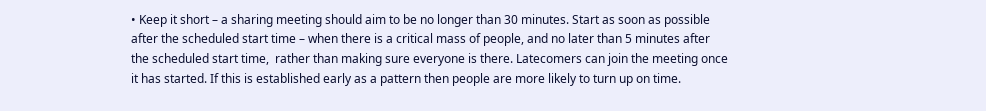• Keep it short – a sharing meeting should aim to be no longer than 30 minutes. Start as soon as possible after the scheduled start time – when there is a critical mass of people, and no later than 5 minutes after the scheduled start time,  rather than making sure everyone is there. Latecomers can join the meeting once it has started. If this is established early as a pattern then people are more likely to turn up on time.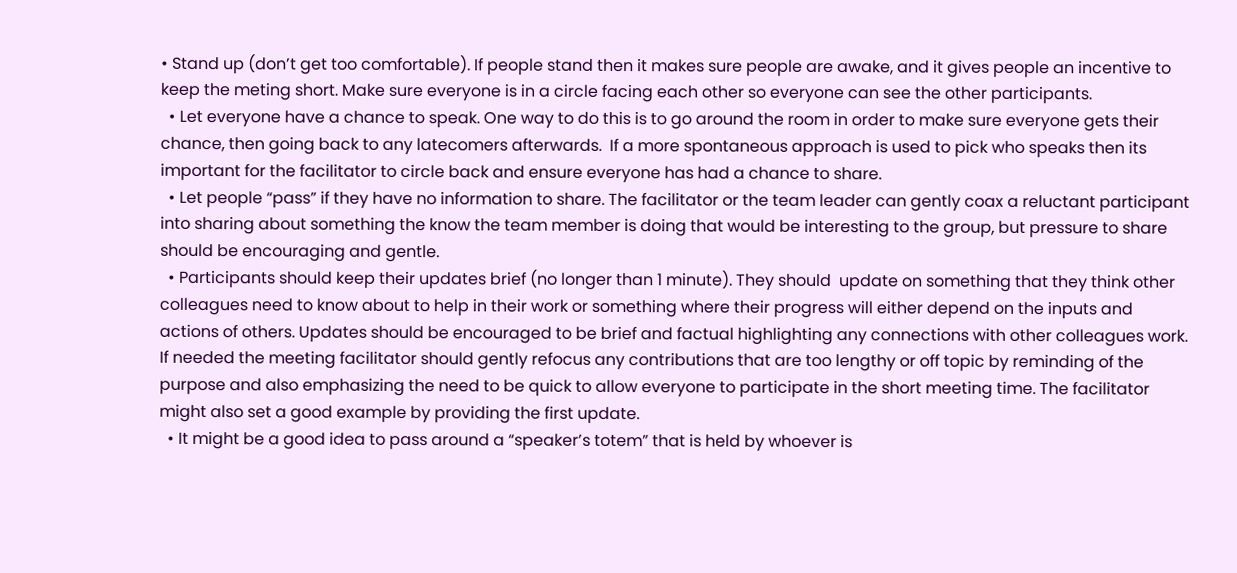• Stand up (don’t get too comfortable). If people stand then it makes sure people are awake, and it gives people an incentive to keep the meting short. Make sure everyone is in a circle facing each other so everyone can see the other participants.
  • Let everyone have a chance to speak. One way to do this is to go around the room in order to make sure everyone gets their chance, then going back to any latecomers afterwards.  If a more spontaneous approach is used to pick who speaks then its important for the facilitator to circle back and ensure everyone has had a chance to share.
  • Let people “pass” if they have no information to share. The facilitator or the team leader can gently coax a reluctant participant into sharing about something the know the team member is doing that would be interesting to the group, but pressure to share should be encouraging and gentle.
  • Participants should keep their updates brief (no longer than 1 minute). They should  update on something that they think other colleagues need to know about to help in their work or something where their progress will either depend on the inputs and actions of others. Updates should be encouraged to be brief and factual highlighting any connections with other colleagues work. If needed the meeting facilitator should gently refocus any contributions that are too lengthy or off topic by reminding of the purpose and also emphasizing the need to be quick to allow everyone to participate in the short meeting time. The facilitator might also set a good example by providing the first update.
  • It might be a good idea to pass around a “speaker’s totem” that is held by whoever is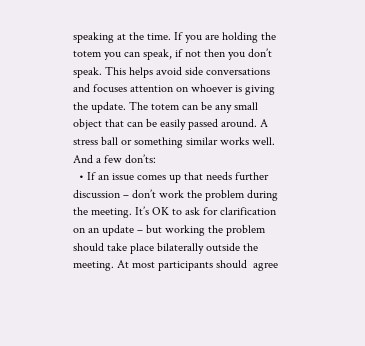speaking at the time. If you are holding the totem you can speak, if not then you don’t speak. This helps avoid side conversations and focuses attention on whoever is giving the update. The totem can be any small object that can be easily passed around. A stress ball or something similar works well.
And a few don’ts:
  • If an issue comes up that needs further discussion – don’t work the problem during the meeting. It’s OK to ask for clarification on an update – but working the problem should take place bilaterally outside the meeting. At most participants should  agree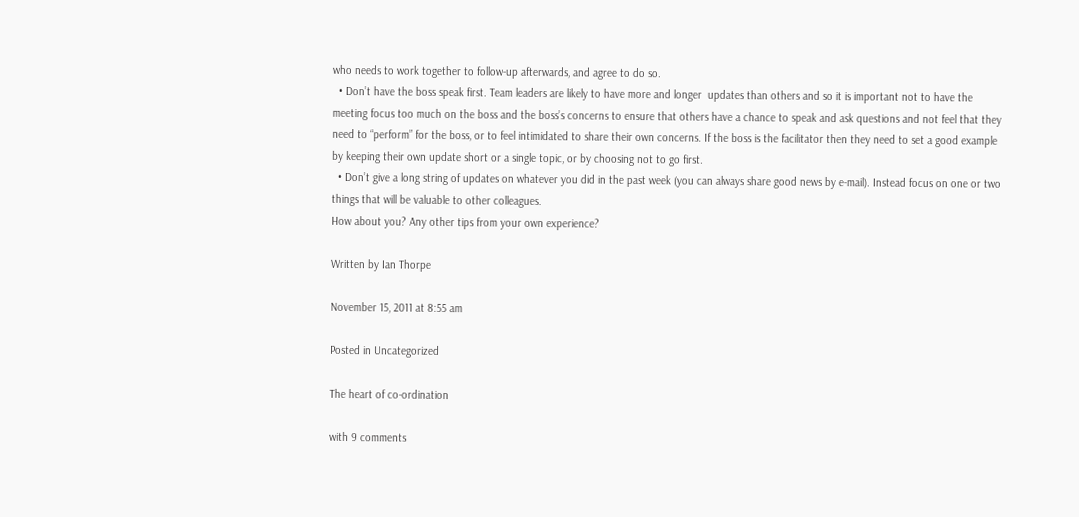who needs to work together to follow-up afterwards, and agree to do so.
  • Don’t have the boss speak first. Team leaders are likely to have more and longer  updates than others and so it is important not to have the meeting focus too much on the boss and the boss’s concerns to ensure that others have a chance to speak and ask questions and not feel that they need to “perform” for the boss, or to feel intimidated to share their own concerns. If the boss is the facilitator then they need to set a good example by keeping their own update short or a single topic, or by choosing not to go first.
  • Don’t give a long string of updates on whatever you did in the past week (you can always share good news by e-mail). Instead focus on one or two things that will be valuable to other colleagues.
How about you? Any other tips from your own experience?

Written by Ian Thorpe

November 15, 2011 at 8:55 am

Posted in Uncategorized

The heart of co-ordination

with 9 comments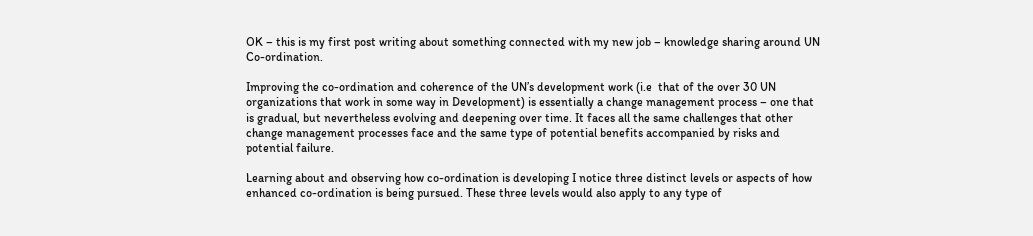OK – this is my first post writing about something connected with my new job – knowledge sharing around UN Co-ordination.

Improving the co-ordination and coherence of the UN’s development work (i.e  that of the over 30 UN organizations that work in some way in Development) is essentially a change management process – one that is gradual, but nevertheless evolving and deepening over time. It faces all the same challenges that other change management processes face and the same type of potential benefits accompanied by risks and potential failure.

Learning about and observing how co-ordination is developing I notice three distinct levels or aspects of how enhanced co-ordination is being pursued. These three levels would also apply to any type of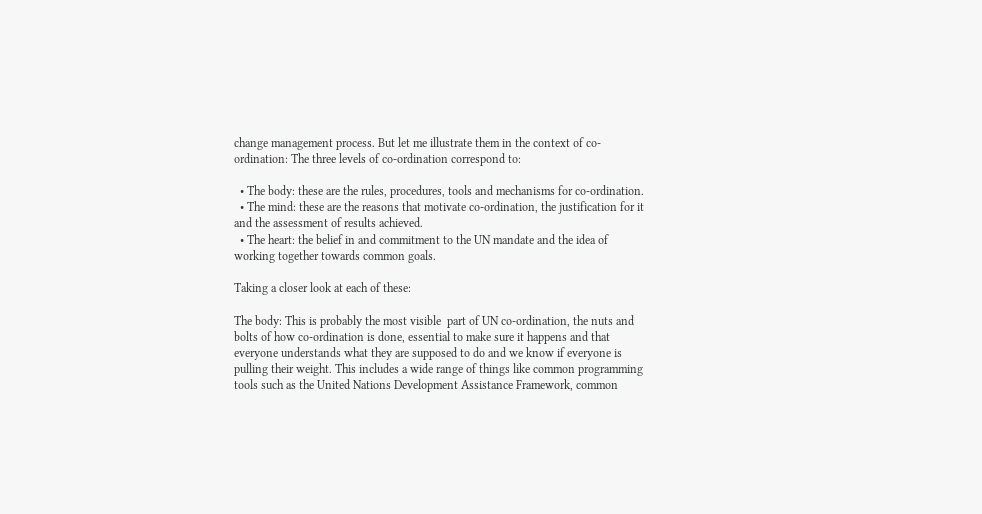change management process. But let me illustrate them in the context of co-ordination: The three levels of co-ordination correspond to:

  • The body: these are the rules, procedures, tools and mechanisms for co-ordination.
  • The mind: these are the reasons that motivate co-ordination, the justification for it and the assessment of results achieved.
  • The heart: the belief in and commitment to the UN mandate and the idea of working together towards common goals.

Taking a closer look at each of these:

The body: This is probably the most visible  part of UN co-ordination, the nuts and bolts of how co-ordination is done, essential to make sure it happens and that everyone understands what they are supposed to do and we know if everyone is pulling their weight. This includes a wide range of things like common programming tools such as the United Nations Development Assistance Framework, common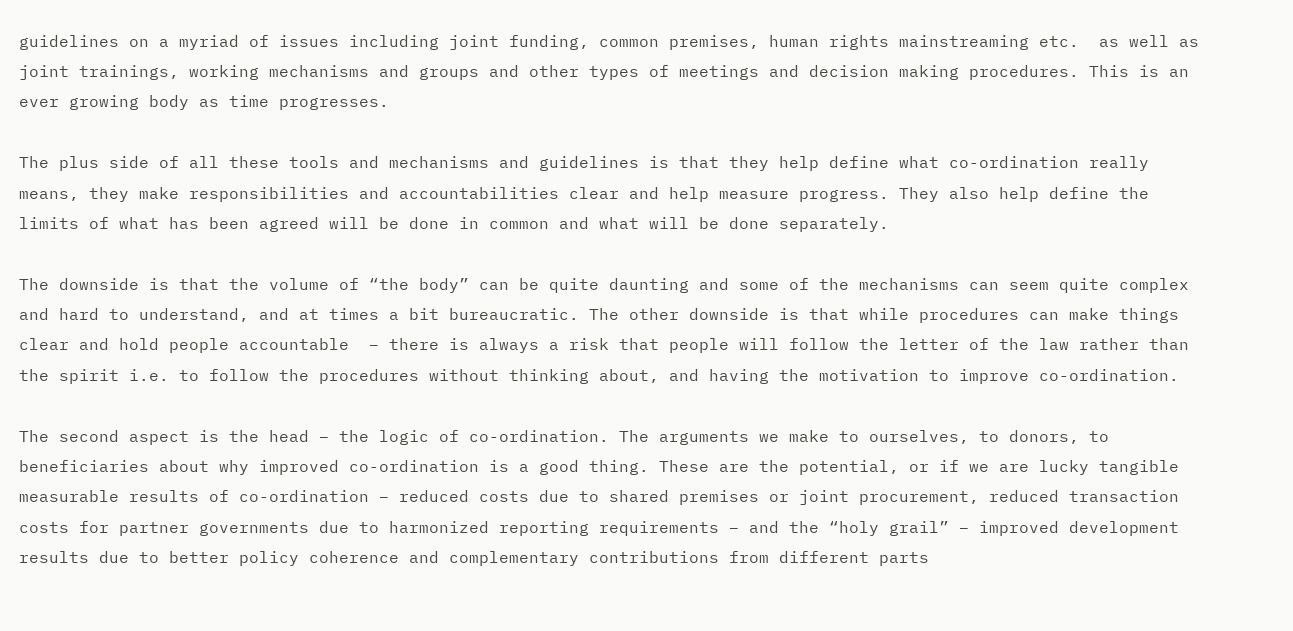guidelines on a myriad of issues including joint funding, common premises, human rights mainstreaming etc.  as well as joint trainings, working mechanisms and groups and other types of meetings and decision making procedures. This is an ever growing body as time progresses.

The plus side of all these tools and mechanisms and guidelines is that they help define what co-ordination really means, they make responsibilities and accountabilities clear and help measure progress. They also help define the limits of what has been agreed will be done in common and what will be done separately.

The downside is that the volume of “the body” can be quite daunting and some of the mechanisms can seem quite complex and hard to understand, and at times a bit bureaucratic. The other downside is that while procedures can make things clear and hold people accountable  – there is always a risk that people will follow the letter of the law rather than the spirit i.e. to follow the procedures without thinking about, and having the motivation to improve co-ordination.

The second aspect is the head – the logic of co-ordination. The arguments we make to ourselves, to donors, to beneficiaries about why improved co-ordination is a good thing. These are the potential, or if we are lucky tangible measurable results of co-ordination – reduced costs due to shared premises or joint procurement, reduced transaction costs for partner governments due to harmonized reporting requirements – and the “holy grail” – improved development results due to better policy coherence and complementary contributions from different parts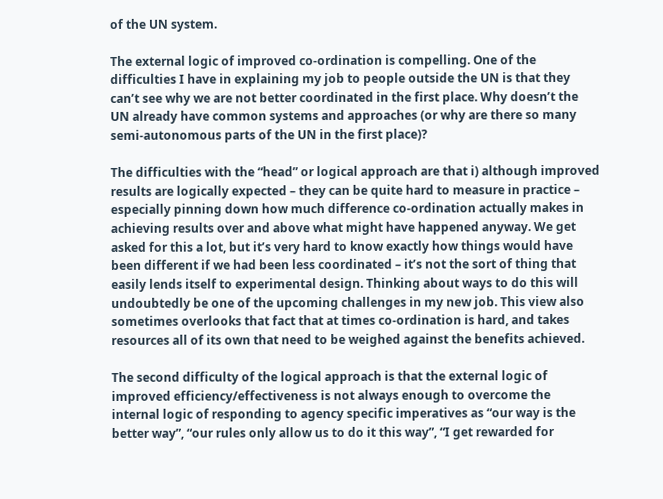of the UN system.

The external logic of improved co-ordination is compelling. One of the difficulties I have in explaining my job to people outside the UN is that they can’t see why we are not better coordinated in the first place. Why doesn’t the UN already have common systems and approaches (or why are there so many semi-autonomous parts of the UN in the first place)?

The difficulties with the “head” or logical approach are that i) although improved results are logically expected – they can be quite hard to measure in practice – especially pinning down how much difference co-ordination actually makes in achieving results over and above what might have happened anyway. We get asked for this a lot, but it’s very hard to know exactly how things would have been different if we had been less coordinated – it’s not the sort of thing that easily lends itself to experimental design. Thinking about ways to do this will undoubtedly be one of the upcoming challenges in my new job. This view also sometimes overlooks that fact that at times co-ordination is hard, and takes  resources all of its own that need to be weighed against the benefits achieved.

The second difficulty of the logical approach is that the external logic of improved efficiency/effectiveness is not always enough to overcome the internal logic of responding to agency specific imperatives as “our way is the better way”, “our rules only allow us to do it this way”, “I get rewarded for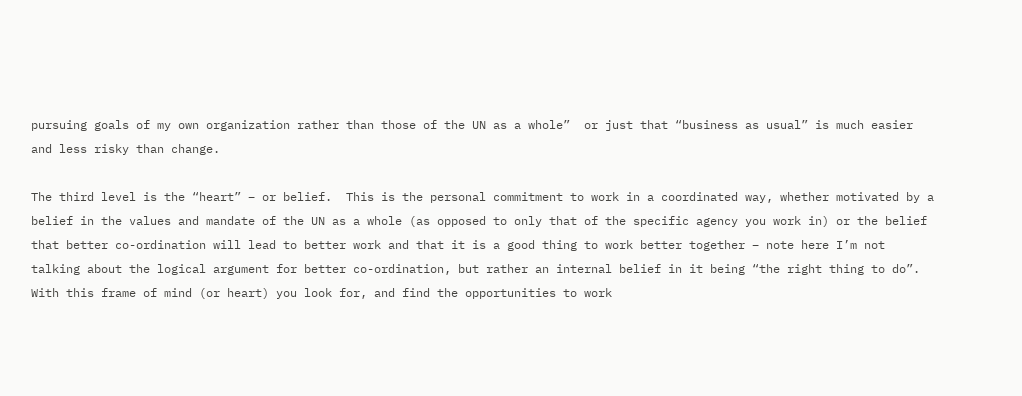pursuing goals of my own organization rather than those of the UN as a whole”  or just that “business as usual” is much easier and less risky than change.

The third level is the “heart” – or belief.  This is the personal commitment to work in a coordinated way, whether motivated by a belief in the values and mandate of the UN as a whole (as opposed to only that of the specific agency you work in) or the belief that better co-ordination will lead to better work and that it is a good thing to work better together – note here I’m not talking about the logical argument for better co-ordination, but rather an internal belief in it being “the right thing to do”. With this frame of mind (or heart) you look for, and find the opportunities to work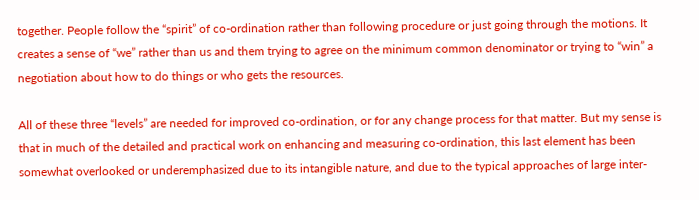together. People follow the “spirit” of co-ordination rather than following procedure or just going through the motions. It creates a sense of “we” rather than us and them trying to agree on the minimum common denominator or trying to “win” a negotiation about how to do things or who gets the resources.

All of these three “levels” are needed for improved co-ordination, or for any change process for that matter. But my sense is that in much of the detailed and practical work on enhancing and measuring co-ordination, this last element has been somewhat overlooked or underemphasized due to its intangible nature, and due to the typical approaches of large inter-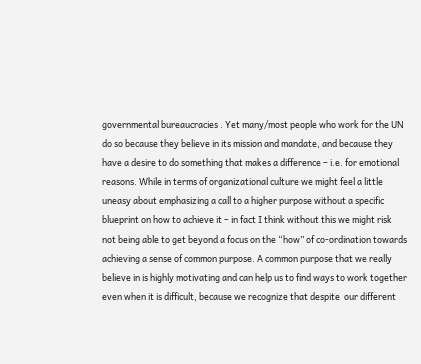governmental bureaucracies . Yet many/most people who work for the UN do so because they believe in its mission and mandate, and because they have a desire to do something that makes a difference – i.e. for emotional reasons. While in terms of organizational culture we might feel a little uneasy about emphasizing a call to a higher purpose without a specific blueprint on how to achieve it – in fact I think without this we might risk not being able to get beyond a focus on the “how” of co-ordination towards achieving a sense of common purpose. A common purpose that we really believe in is highly motivating and can help us to find ways to work together even when it is difficult, because we recognize that despite  our different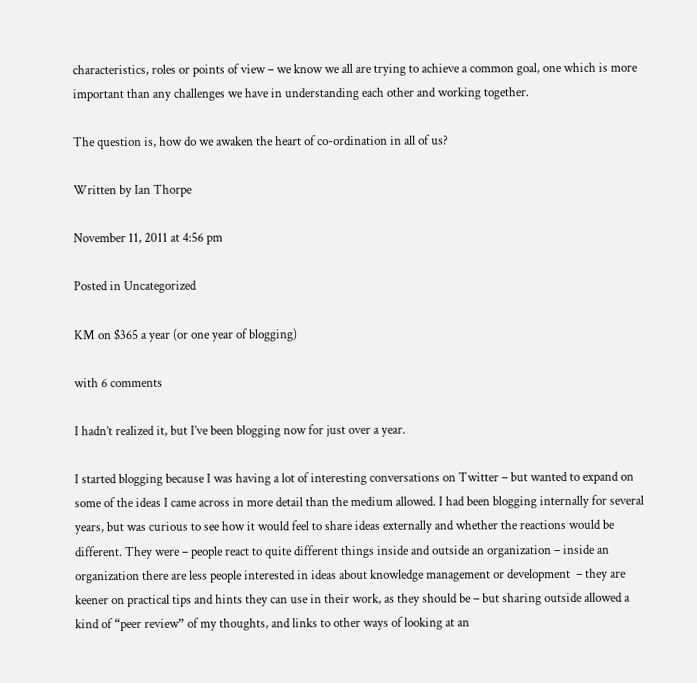characteristics, roles or points of view – we know we all are trying to achieve a common goal, one which is more important than any challenges we have in understanding each other and working together.

The question is, how do we awaken the heart of co-ordination in all of us?

Written by Ian Thorpe

November 11, 2011 at 4:56 pm

Posted in Uncategorized

KM on $365 a year (or one year of blogging)

with 6 comments

I hadn’t realized it, but I’ve been blogging now for just over a year.

I started blogging because I was having a lot of interesting conversations on Twitter – but wanted to expand on some of the ideas I came across in more detail than the medium allowed. I had been blogging internally for several years, but was curious to see how it would feel to share ideas externally and whether the reactions would be different. They were – people react to quite different things inside and outside an organization – inside an organization there are less people interested in ideas about knowledge management or development  – they are keener on practical tips and hints they can use in their work, as they should be – but sharing outside allowed a kind of “peer review” of my thoughts, and links to other ways of looking at an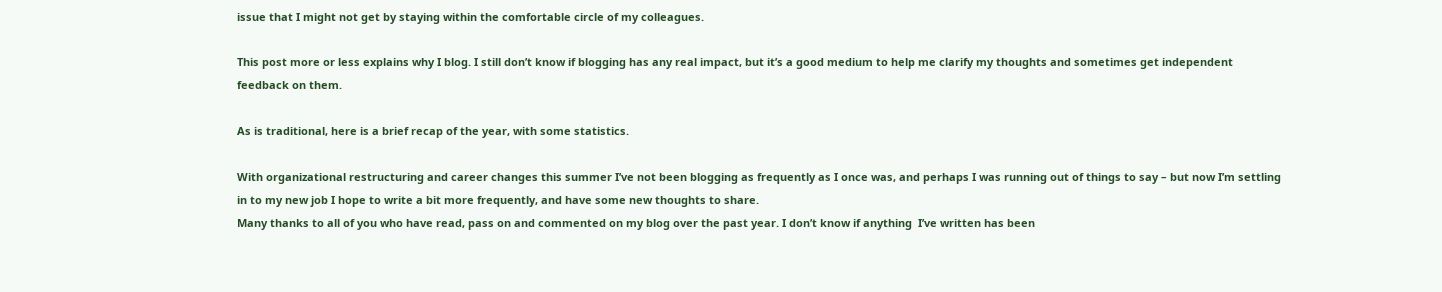issue that I might not get by staying within the comfortable circle of my colleagues.

This post more or less explains why I blog. I still don’t know if blogging has any real impact, but it’s a good medium to help me clarify my thoughts and sometimes get independent feedback on them.

As is traditional, here is a brief recap of the year, with some statistics.

With organizational restructuring and career changes this summer I’ve not been blogging as frequently as I once was, and perhaps I was running out of things to say – but now I’m settling in to my new job I hope to write a bit more frequently, and have some new thoughts to share.
Many thanks to all of you who have read, pass on and commented on my blog over the past year. I don’t know if anything  I’ve written has been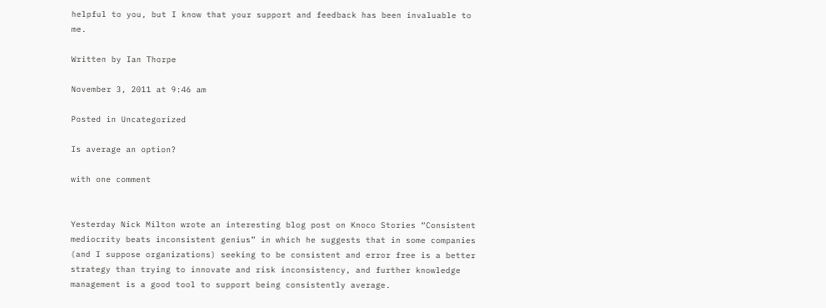helpful to you, but I know that your support and feedback has been invaluable to me.

Written by Ian Thorpe

November 3, 2011 at 9:46 am

Posted in Uncategorized

Is average an option?

with one comment


Yesterday Nick Milton wrote an interesting blog post on Knoco Stories “Consistent mediocrity beats inconsistent genius” in which he suggests that in some companies (and I suppose organizations) seeking to be consistent and error free is a better strategy than trying to innovate and risk inconsistency, and further knowledge management is a good tool to support being consistently average.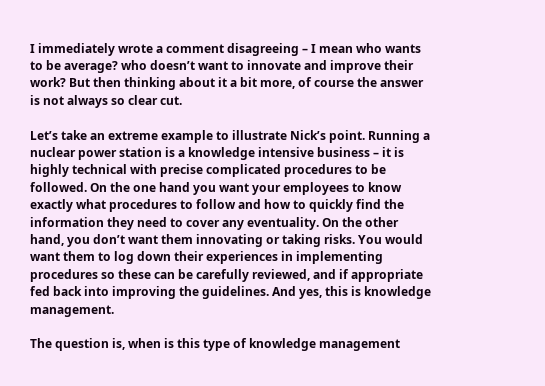I immediately wrote a comment disagreeing – I mean who wants to be average? who doesn’t want to innovate and improve their work? But then thinking about it a bit more, of course the answer is not always so clear cut.

Let’s take an extreme example to illustrate Nick’s point. Running a nuclear power station is a knowledge intensive business – it is highly technical with precise complicated procedures to be followed. On the one hand you want your employees to know exactly what procedures to follow and how to quickly find the information they need to cover any eventuality. On the other hand, you don’t want them innovating or taking risks. You would want them to log down their experiences in implementing procedures so these can be carefully reviewed, and if appropriate fed back into improving the guidelines. And yes, this is knowledge management.

The question is, when is this type of knowledge management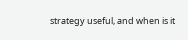strategy useful, and when is it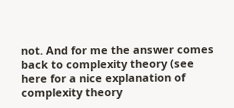not. And for me the answer comes back to complexity theory (see here for a nice explanation of complexity theory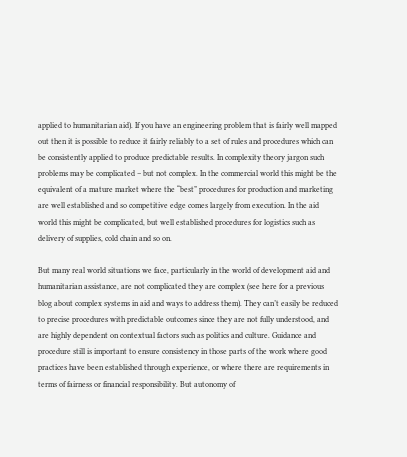applied to humanitarian aid). If you have an engineering problem that is fairly well mapped out then it is possible to reduce it fairly reliably to a set of rules and procedures which can be consistently applied to produce predictable results. In complexity theory jargon such problems may be complicated – but not complex. In the commercial world this might be the equivalent of a mature market where the “best” procedures for production and marketing are well established and so competitive edge comes largely from execution. In the aid world this might be complicated, but well established procedures for logistics such as delivery of supplies, cold chain and so on.

But many real world situations we face, particularly in the world of development aid and humanitarian assistance, are not complicated they are complex (see here for a previous blog about complex systems in aid and ways to address them). They can’t easily be reduced to precise procedures with predictable outcomes since they are not fully understood, and are highly dependent on contextual factors such as politics and culture. Guidance and procedure still is important to ensure consistency in those parts of the work where good practices have been established through experience, or where there are requirements in terms of fairness or financial responsibility. But autonomy of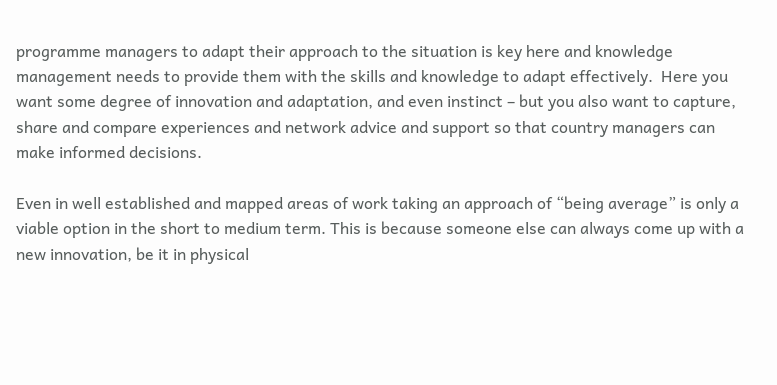programme managers to adapt their approach to the situation is key here and knowledge management needs to provide them with the skills and knowledge to adapt effectively.  Here you want some degree of innovation and adaptation, and even instinct – but you also want to capture, share and compare experiences and network advice and support so that country managers can make informed decisions.

Even in well established and mapped areas of work taking an approach of “being average” is only a viable option in the short to medium term. This is because someone else can always come up with a new innovation, be it in physical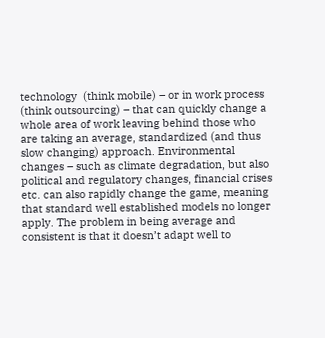technology  (think mobile) – or in work process (think outsourcing) – that can quickly change a whole area of work leaving behind those who are taking an average, standardized (and thus slow changing) approach. Environmental changes – such as climate degradation, but also political and regulatory changes, financial crises etc. can also rapidly change the game, meaning that standard well established models no longer apply. The problem in being average and consistent is that it doesn’t adapt well to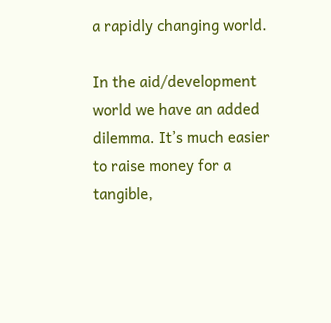a rapidly changing world.

In the aid/development world we have an added dilemma. It’s much easier to raise money for a tangible,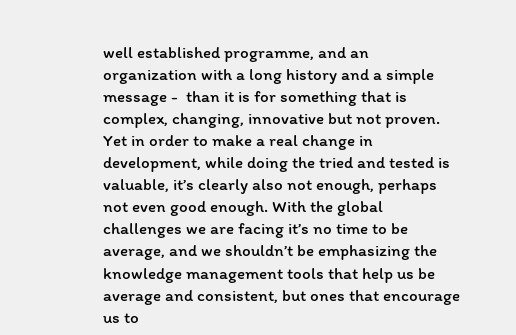well established programme, and an organization with a long history and a simple message -  than it is for something that is complex, changing, innovative but not proven. Yet in order to make a real change in development, while doing the tried and tested is valuable, it’s clearly also not enough, perhaps not even good enough. With the global challenges we are facing it’s no time to be average, and we shouldn’t be emphasizing the knowledge management tools that help us be average and consistent, but ones that encourage us to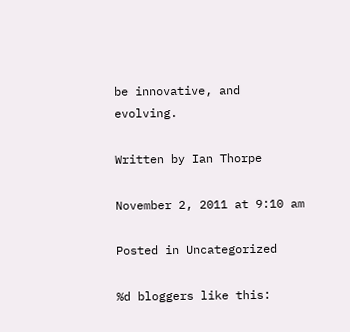be innovative, and evolving.

Written by Ian Thorpe

November 2, 2011 at 9:10 am

Posted in Uncategorized

%d bloggers like this: